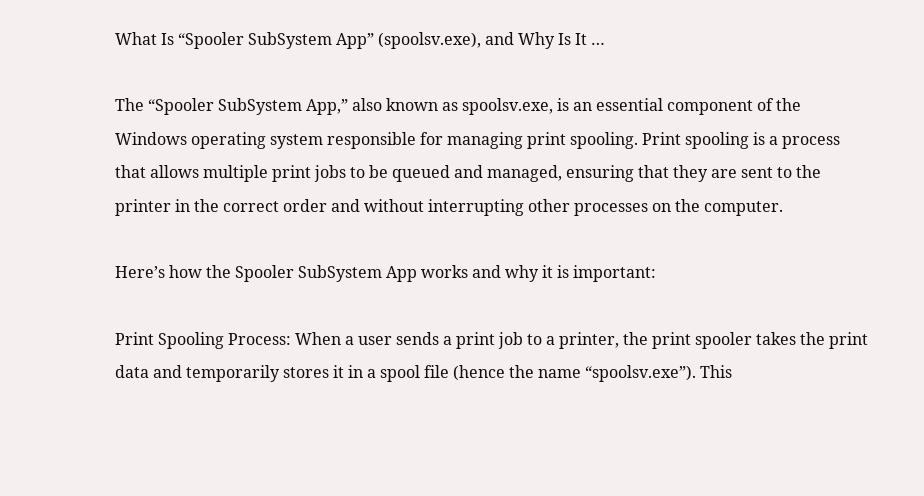What Is “Spooler SubSystem App” (spoolsv.exe), and Why Is It …

The “Spooler SubSystem App,” also known as spoolsv.exe, is an essential component of the Windows operating system responsible for managing print spooling. Print spooling is a process that allows multiple print jobs to be queued and managed, ensuring that they are sent to the printer in the correct order and without interrupting other processes on the computer.

Here’s how the Spooler SubSystem App works and why it is important:

Print Spooling Process: When a user sends a print job to a printer, the print spooler takes the print data and temporarily stores it in a spool file (hence the name “spoolsv.exe”). This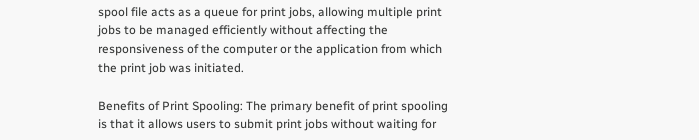spool file acts as a queue for print jobs, allowing multiple print jobs to be managed efficiently without affecting the responsiveness of the computer or the application from which the print job was initiated.

Benefits of Print Spooling: The primary benefit of print spooling is that it allows users to submit print jobs without waiting for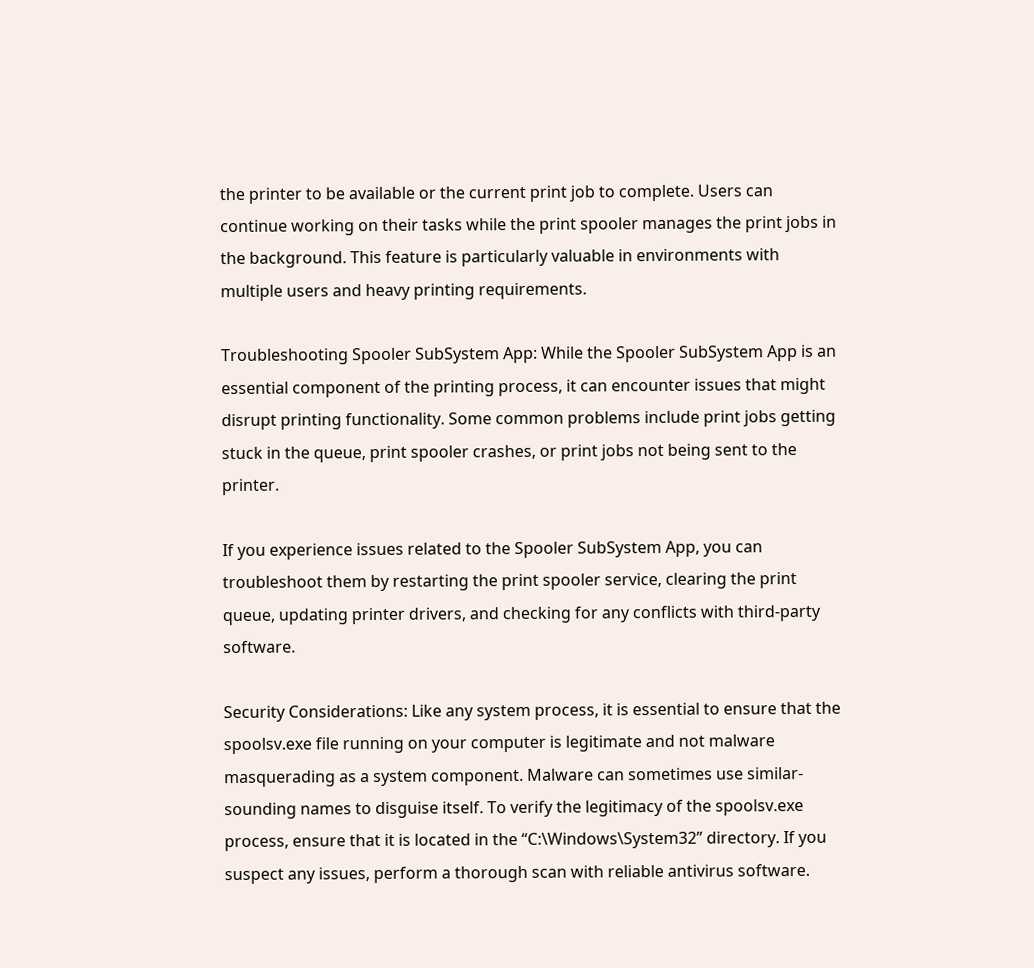the printer to be available or the current print job to complete. Users can continue working on their tasks while the print spooler manages the print jobs in the background. This feature is particularly valuable in environments with multiple users and heavy printing requirements.

Troubleshooting Spooler SubSystem App: While the Spooler SubSystem App is an essential component of the printing process, it can encounter issues that might disrupt printing functionality. Some common problems include print jobs getting stuck in the queue, print spooler crashes, or print jobs not being sent to the printer.

If you experience issues related to the Spooler SubSystem App, you can troubleshoot them by restarting the print spooler service, clearing the print queue, updating printer drivers, and checking for any conflicts with third-party software.

Security Considerations: Like any system process, it is essential to ensure that the spoolsv.exe file running on your computer is legitimate and not malware masquerading as a system component. Malware can sometimes use similar-sounding names to disguise itself. To verify the legitimacy of the spoolsv.exe process, ensure that it is located in the “C:\Windows\System32” directory. If you suspect any issues, perform a thorough scan with reliable antivirus software.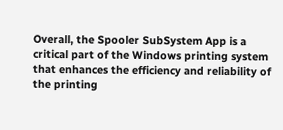Overall, the Spooler SubSystem App is a critical part of the Windows printing system that enhances the efficiency and reliability of the printing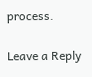process.

Leave a Reply